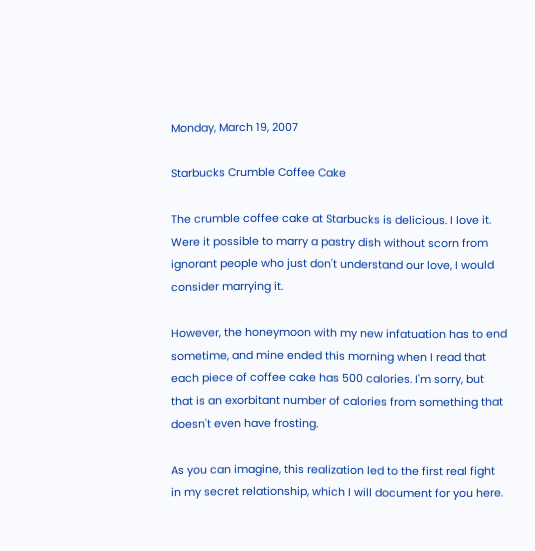Monday, March 19, 2007

Starbucks Crumble Coffee Cake

The crumble coffee cake at Starbucks is delicious. I love it. Were it possible to marry a pastry dish without scorn from ignorant people who just don't understand our love, I would consider marrying it.

However, the honeymoon with my new infatuation has to end sometime, and mine ended this morning when I read that each piece of coffee cake has 500 calories. I'm sorry, but that is an exorbitant number of calories from something that doesn't even have frosting.

As you can imagine, this realization led to the first real fight in my secret relationship, which I will document for you here.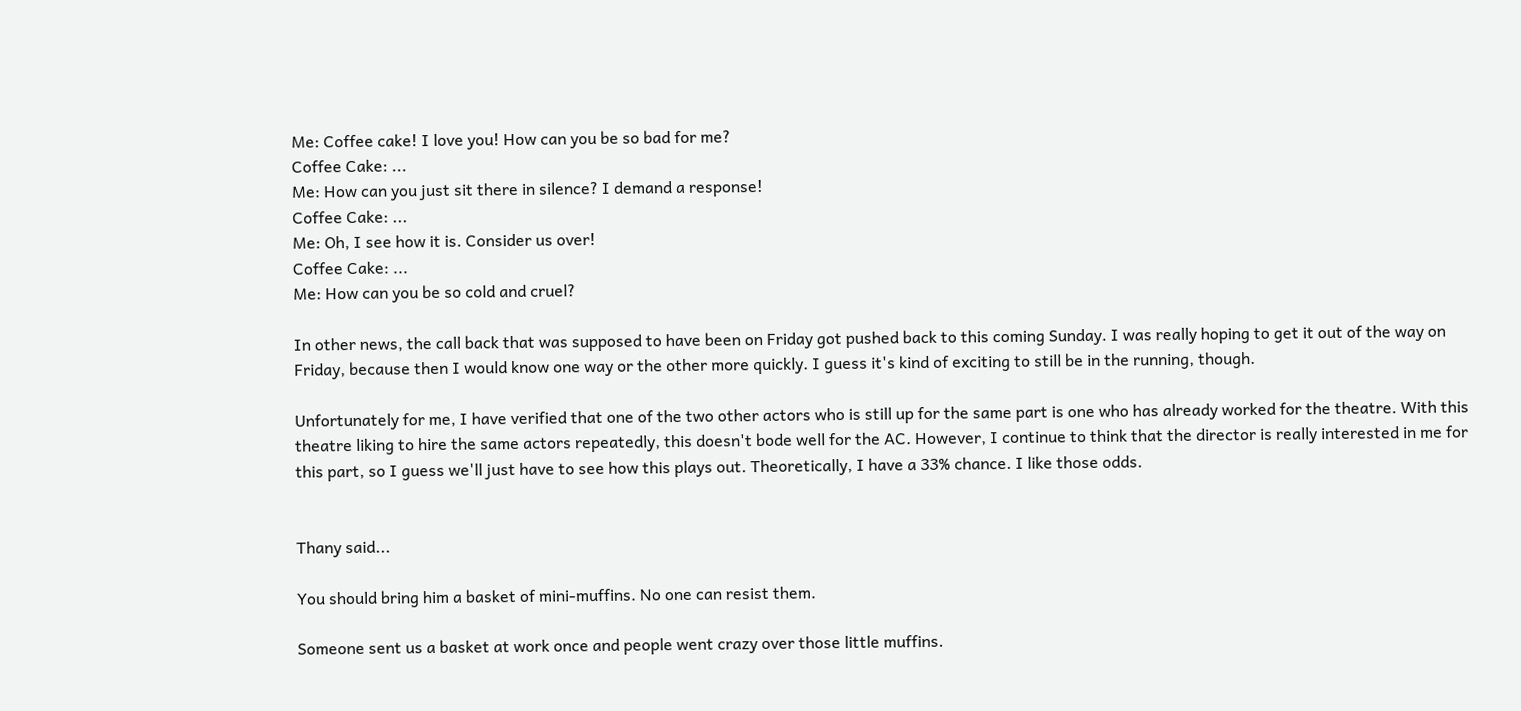Me: Coffee cake! I love you! How can you be so bad for me?
Coffee Cake: ...
Me: How can you just sit there in silence? I demand a response!
Coffee Cake: ...
Me: Oh, I see how it is. Consider us over!
Coffee Cake: ...
Me: How can you be so cold and cruel?

In other news, the call back that was supposed to have been on Friday got pushed back to this coming Sunday. I was really hoping to get it out of the way on Friday, because then I would know one way or the other more quickly. I guess it's kind of exciting to still be in the running, though.

Unfortunately for me, I have verified that one of the two other actors who is still up for the same part is one who has already worked for the theatre. With this theatre liking to hire the same actors repeatedly, this doesn't bode well for the AC. However, I continue to think that the director is really interested in me for this part, so I guess we'll just have to see how this plays out. Theoretically, I have a 33% chance. I like those odds.


Thany said...

You should bring him a basket of mini-muffins. No one can resist them.

Someone sent us a basket at work once and people went crazy over those little muffins.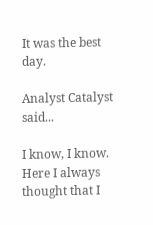It was the best day.

Analyst Catalyst said...

I know, I know. Here I always thought that I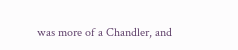was more of a Chandler, and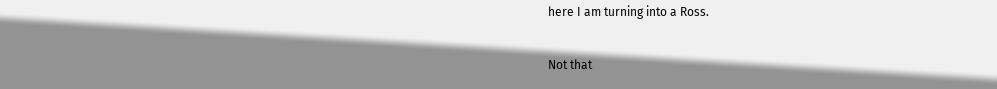here I am turning into a Ross.

Not that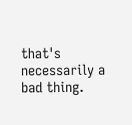that's necessarily a bad thing.